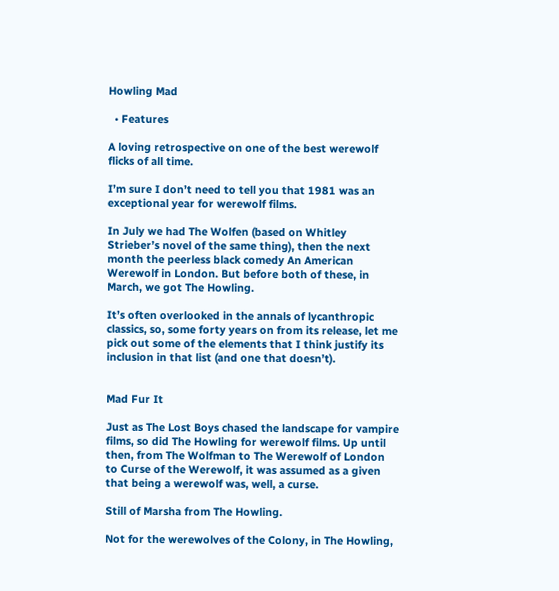Howling Mad

  • Features

A loving retrospective on one of the best werewolf flicks of all time.

I’m sure I don’t need to tell you that 1981 was an exceptional year for werewolf films.

In July we had The Wolfen (based on Whitley Strieber’s novel of the same thing), then the next month the peerless black comedy An American Werewolf in London. But before both of these, in March, we got The Howling.

It’s often overlooked in the annals of lycanthropic classics, so, some forty years on from its release, let me pick out some of the elements that I think justify its inclusion in that list (and one that doesn’t).


Mad Fur It

Just as The Lost Boys chased the landscape for vampire films, so did The Howling for werewolf films. Up until then, from The Wolfman to The Werewolf of London to Curse of the Werewolf, it was assumed as a given that being a werewolf was, well, a curse.

Still of Marsha from The Howling.

Not for the werewolves of the Colony, in The Howling,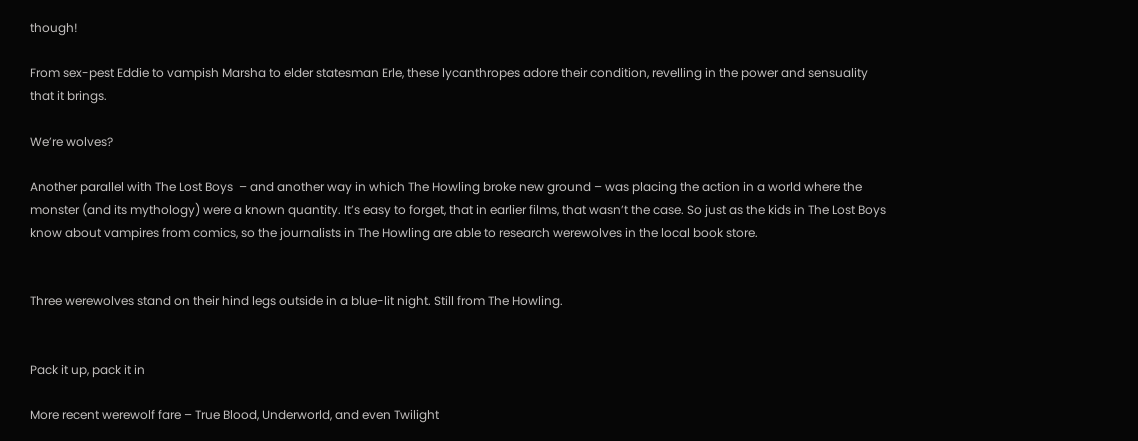though!

From sex-pest Eddie to vampish Marsha to elder statesman Erle, these lycanthropes adore their condition, revelling in the power and sensuality that it brings.

We’re wolves?

Another parallel with The Lost Boys  – and another way in which The Howling broke new ground – was placing the action in a world where the monster (and its mythology) were a known quantity. It’s easy to forget, that in earlier films, that wasn’t the case. So just as the kids in The Lost Boys know about vampires from comics, so the journalists in The Howling are able to research werewolves in the local book store.


Three werewolves stand on their hind legs outside in a blue-lit night. Still from The Howling.


Pack it up, pack it in

More recent werewolf fare – True Blood, Underworld, and even Twilight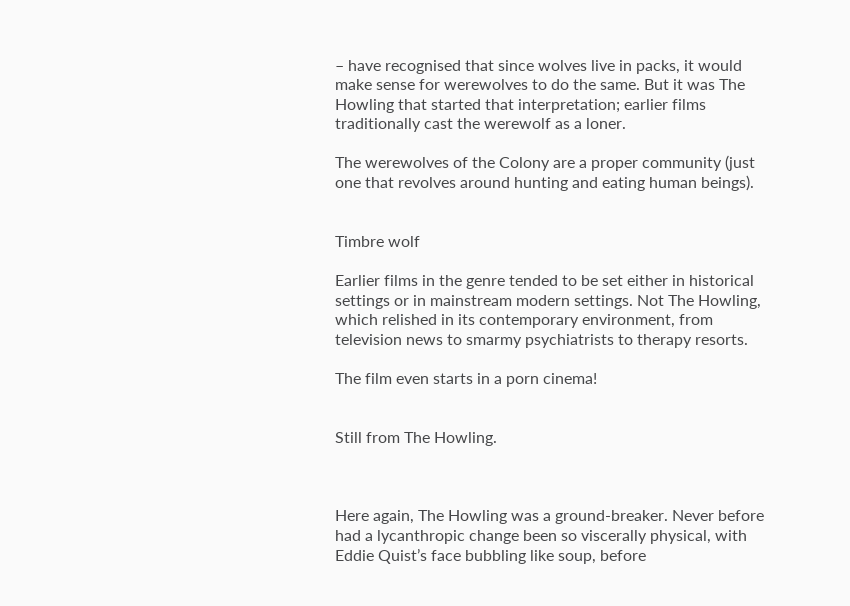– have recognised that since wolves live in packs, it would make sense for werewolves to do the same. But it was The Howling that started that interpretation; earlier films traditionally cast the werewolf as a loner.

The werewolves of the Colony are a proper community (just one that revolves around hunting and eating human beings).


Timbre wolf

Earlier films in the genre tended to be set either in historical settings or in mainstream modern settings. Not The Howling, which relished in its contemporary environment, from television news to smarmy psychiatrists to therapy resorts.

The film even starts in a porn cinema!


Still from The Howling.



Here again, The Howling was a ground-breaker. Never before had a lycanthropic change been so viscerally physical, with Eddie Quist’s face bubbling like soup, before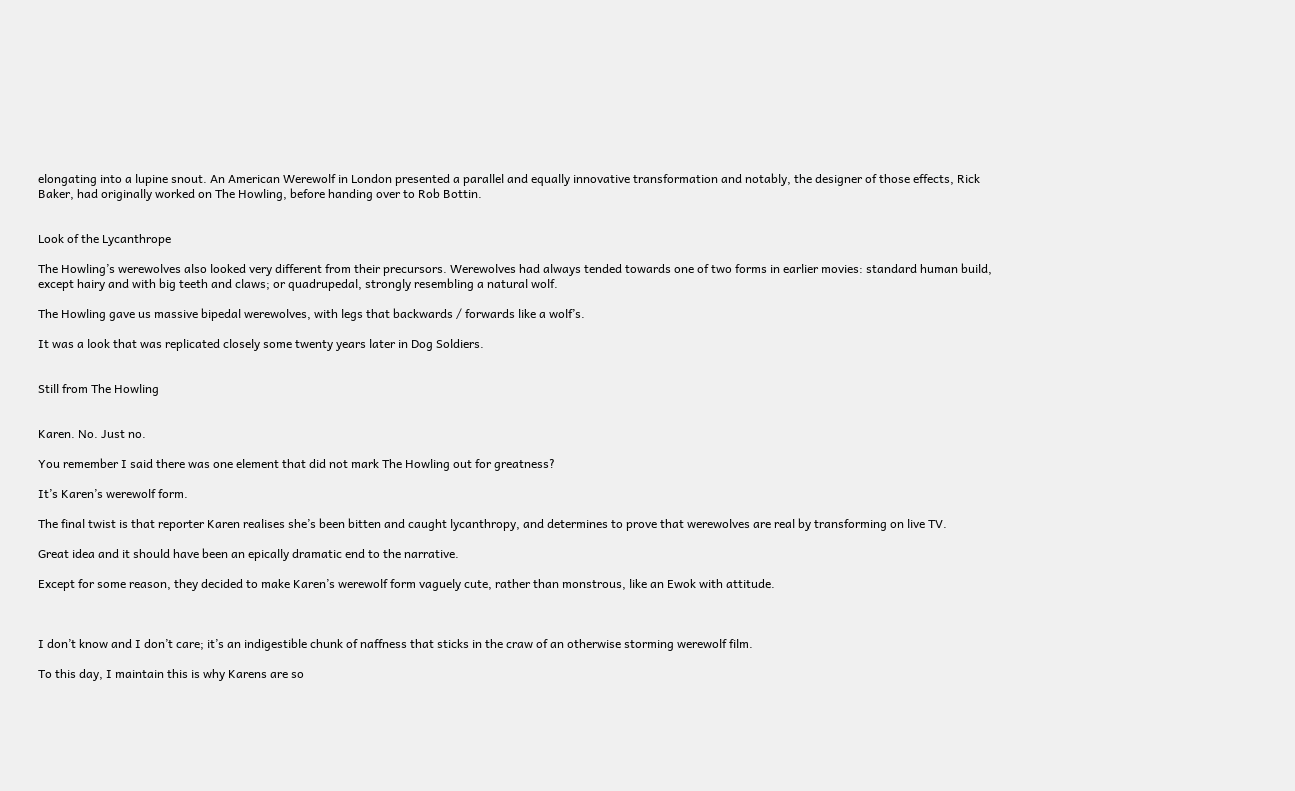elongating into a lupine snout. An American Werewolf in London presented a parallel and equally innovative transformation and notably, the designer of those effects, Rick Baker, had originally worked on The Howling, before handing over to Rob Bottin.


Look of the Lycanthrope

The Howling’s werewolves also looked very different from their precursors. Werewolves had always tended towards one of two forms in earlier movies: standard human build, except hairy and with big teeth and claws; or quadrupedal, strongly resembling a natural wolf.

The Howling gave us massive bipedal werewolves, with legs that backwards / forwards like a wolf’s.

It was a look that was replicated closely some twenty years later in Dog Soldiers.


Still from The Howling


Karen. No. Just no.

You remember I said there was one element that did not mark The Howling out for greatness?

It’s Karen’s werewolf form.

The final twist is that reporter Karen realises she’s been bitten and caught lycanthropy, and determines to prove that werewolves are real by transforming on live TV.

Great idea and it should have been an epically dramatic end to the narrative.

Except for some reason, they decided to make Karen’s werewolf form vaguely cute, rather than monstrous, like an Ewok with attitude.



I don’t know and I don’t care; it’s an indigestible chunk of naffness that sticks in the craw of an otherwise storming werewolf film.

To this day, I maintain this is why Karens are so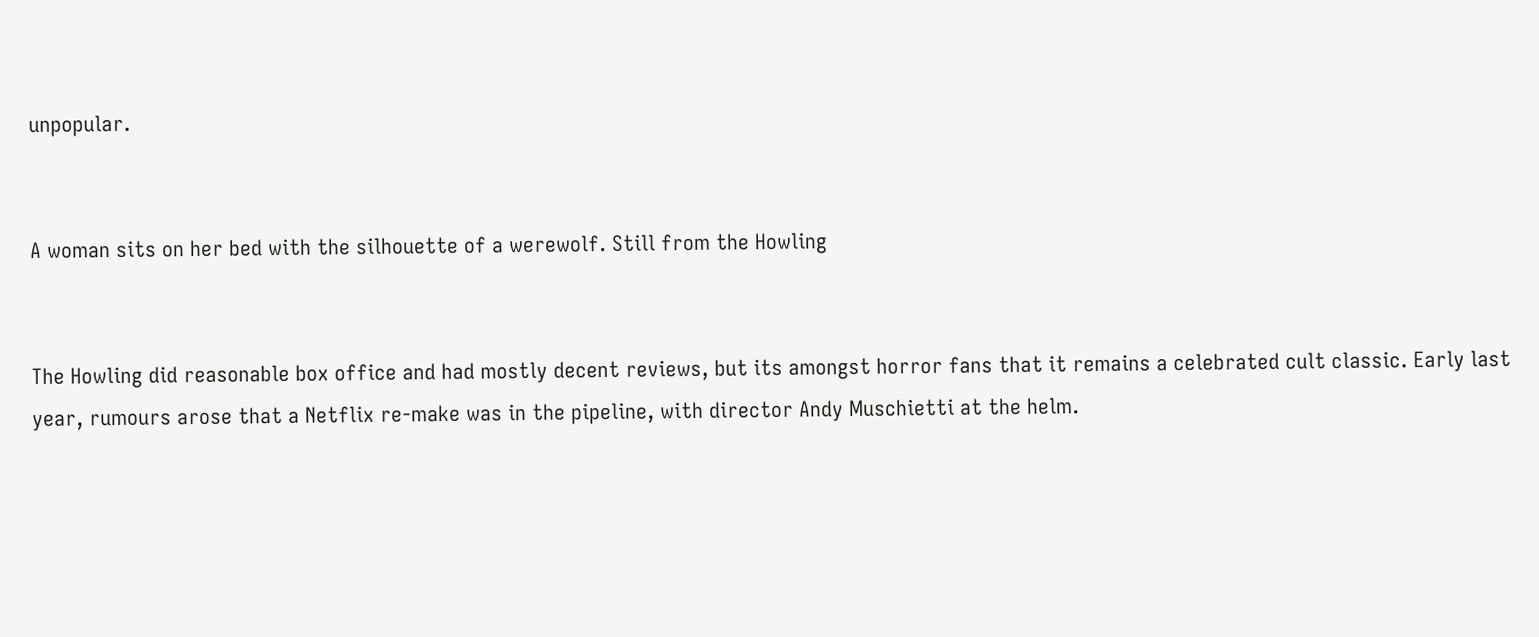unpopular.


A woman sits on her bed with the silhouette of a werewolf. Still from the Howling


The Howling did reasonable box office and had mostly decent reviews, but its amongst horror fans that it remains a celebrated cult classic. Early last year, rumours arose that a Netflix re-make was in the pipeline, with director Andy Muschietti at the helm.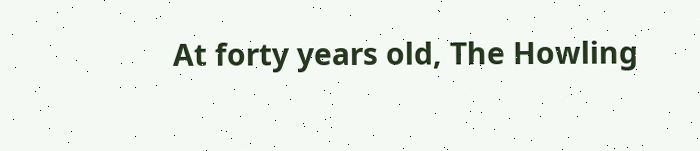At forty years old, The Howling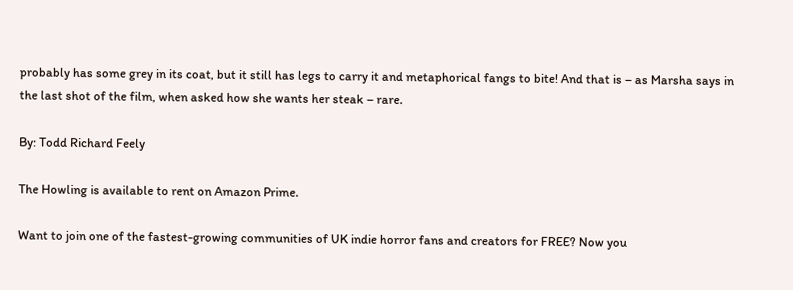probably has some grey in its coat, but it still has legs to carry it and metaphorical fangs to bite! And that is – as Marsha says in the last shot of the film, when asked how she wants her steak – rare.

By: Todd Richard Feely

The Howling is available to rent on Amazon Prime.

Want to join one of the fastest-growing communities of UK indie horror fans and creators for FREE? Now you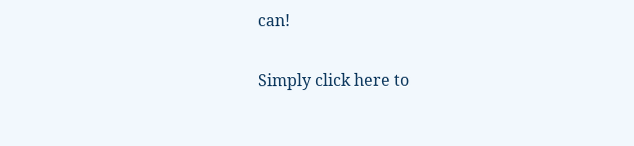can!

Simply click here to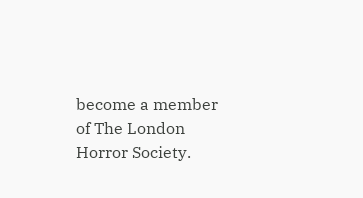become a member of The London Horror Society.